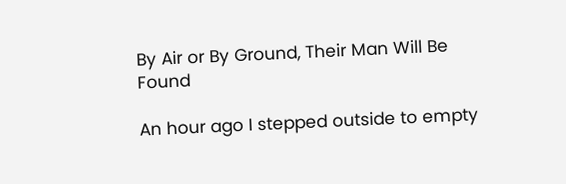By Air or By Ground, Their Man Will Be Found

An hour ago I stepped outside to empty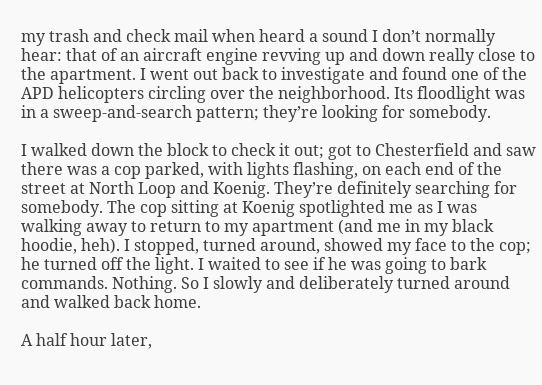my trash and check mail when heard a sound I don’t normally hear: that of an aircraft engine revving up and down really close to the apartment. I went out back to investigate and found one of the APD helicopters circling over the neighborhood. Its floodlight was in a sweep-and-search pattern; they’re looking for somebody.

I walked down the block to check it out; got to Chesterfield and saw there was a cop parked, with lights flashing, on each end of the street at North Loop and Koenig. They’re definitely searching for somebody. The cop sitting at Koenig spotlighted me as I was walking away to return to my apartment (and me in my black hoodie, heh). I stopped, turned around, showed my face to the cop; he turned off the light. I waited to see if he was going to bark commands. Nothing. So I slowly and deliberately turned around and walked back home.

A half hour later,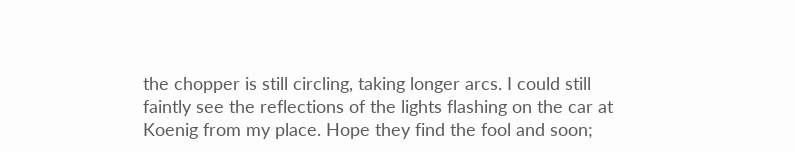the chopper is still circling, taking longer arcs. I could still faintly see the reflections of the lights flashing on the car at Koenig from my place. Hope they find the fool and soon;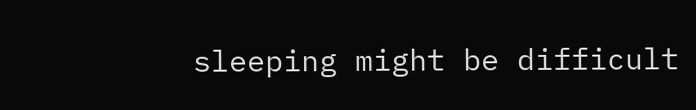sleeping might be difficult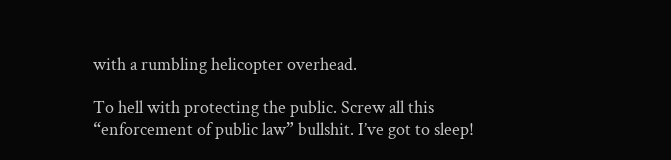with a rumbling helicopter overhead.

To hell with protecting the public. Screw all this “enforcement of public law” bullshit. I’ve got to sleep!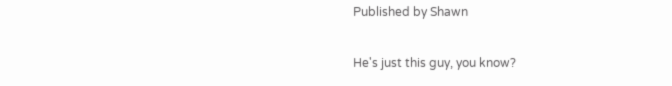Published by Shawn

He's just this guy, you know?